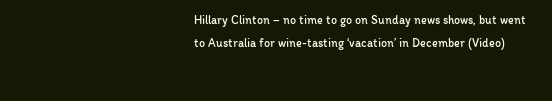Hillary Clinton – no time to go on Sunday news shows, but went to Australia for wine-tasting ‘vacation’ in December (Video)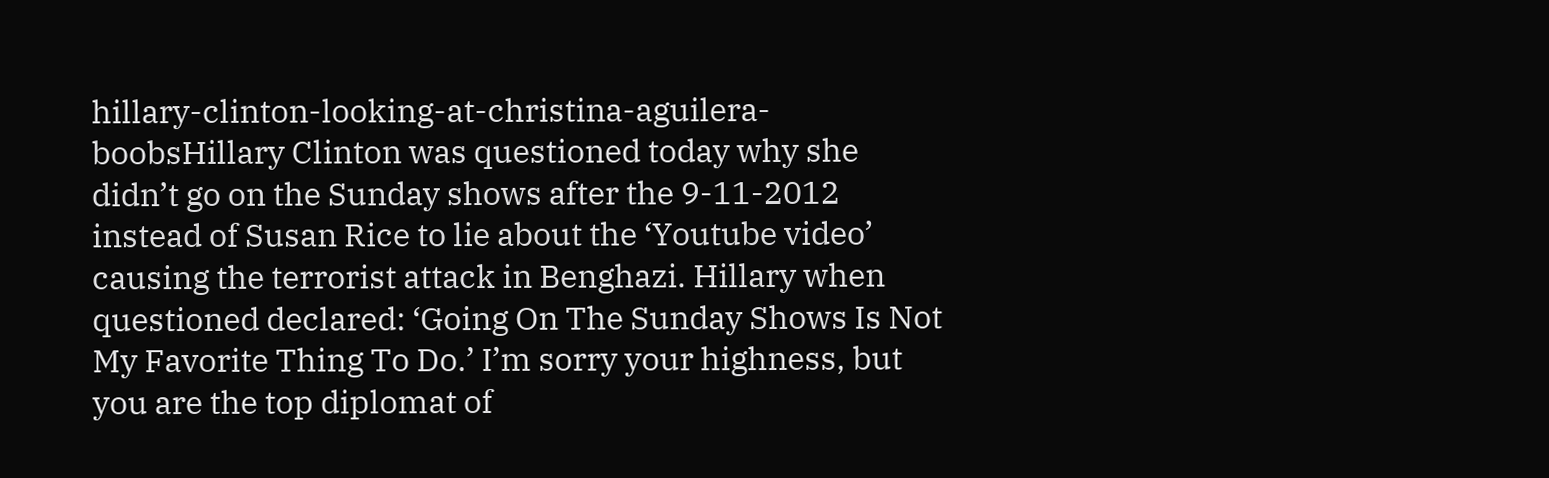hillary-clinton-looking-at-christina-aguilera-boobsHillary Clinton was questioned today why she didn’t go on the Sunday shows after the 9-11-2012 instead of Susan Rice to lie about the ‘Youtube video’ causing the terrorist attack in Benghazi. Hillary when questioned declared: ‘Going On The Sunday Shows Is Not My Favorite Thing To Do.’ I’m sorry your highness, but you are the top diplomat of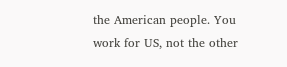the American people. You work for US, not the other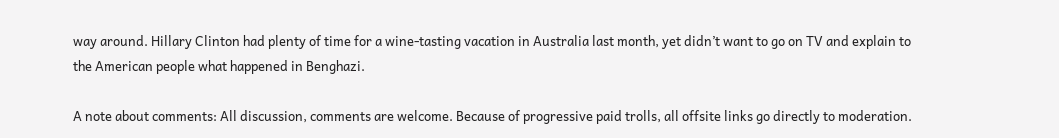way around. Hillary Clinton had plenty of time for a wine-tasting vacation in Australia last month, yet didn’t want to go on TV and explain to the American people what happened in Benghazi.

A note about comments: All discussion, comments are welcome. Because of progressive paid trolls, all offsite links go directly to moderation.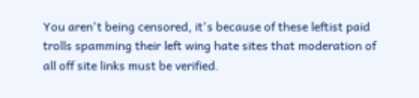You aren't being censored, it's because of these leftist paid trolls spamming their left wing hate sites that moderation of all off site links must be verified.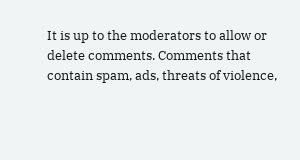It is up to the moderators to allow or delete comments. Comments that contain spam, ads, threats of violence,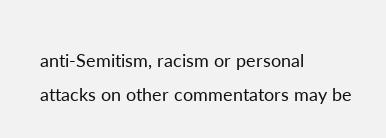anti-Semitism, racism or personal attacks on other commentators may be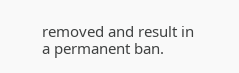removed and result in a permanent ban.